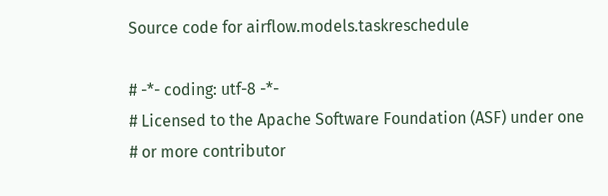Source code for airflow.models.taskreschedule

# -*- coding: utf-8 -*-
# Licensed to the Apache Software Foundation (ASF) under one
# or more contributor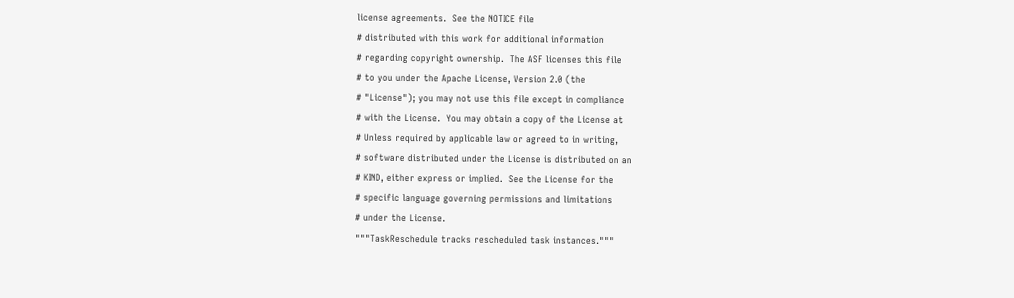license agreements.  See the NOTICE file
# distributed with this work for additional information
# regarding copyright ownership.  The ASF licenses this file
# to you under the Apache License, Version 2.0 (the
# "License"); you may not use this file except in compliance
# with the License.  You may obtain a copy of the License at
# Unless required by applicable law or agreed to in writing,
# software distributed under the License is distributed on an
# KIND, either express or implied.  See the License for the
# specific language governing permissions and limitations
# under the License.
"""TaskReschedule tracks rescheduled task instances."""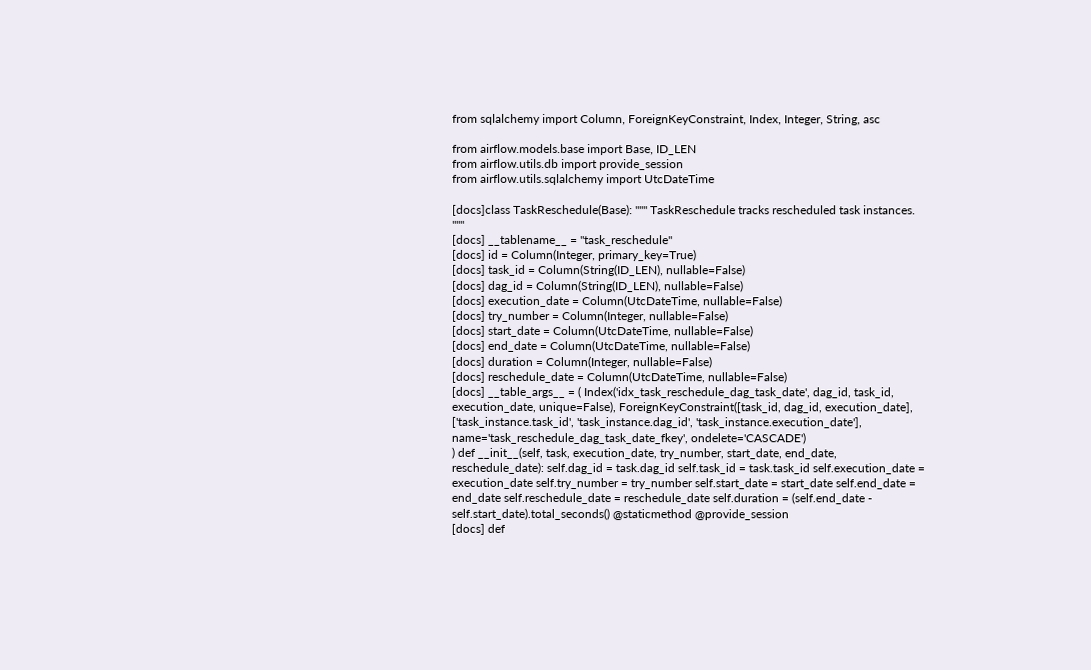from sqlalchemy import Column, ForeignKeyConstraint, Index, Integer, String, asc

from airflow.models.base import Base, ID_LEN
from airflow.utils.db import provide_session
from airflow.utils.sqlalchemy import UtcDateTime

[docs]class TaskReschedule(Base): """ TaskReschedule tracks rescheduled task instances. """
[docs] __tablename__ = "task_reschedule"
[docs] id = Column(Integer, primary_key=True)
[docs] task_id = Column(String(ID_LEN), nullable=False)
[docs] dag_id = Column(String(ID_LEN), nullable=False)
[docs] execution_date = Column(UtcDateTime, nullable=False)
[docs] try_number = Column(Integer, nullable=False)
[docs] start_date = Column(UtcDateTime, nullable=False)
[docs] end_date = Column(UtcDateTime, nullable=False)
[docs] duration = Column(Integer, nullable=False)
[docs] reschedule_date = Column(UtcDateTime, nullable=False)
[docs] __table_args__ = ( Index('idx_task_reschedule_dag_task_date', dag_id, task_id, execution_date, unique=False), ForeignKeyConstraint([task_id, dag_id, execution_date], ['task_instance.task_id', 'task_instance.dag_id', 'task_instance.execution_date'], name='task_reschedule_dag_task_date_fkey', ondelete='CASCADE')
) def __init__(self, task, execution_date, try_number, start_date, end_date, reschedule_date): self.dag_id = task.dag_id self.task_id = task.task_id self.execution_date = execution_date self.try_number = try_number self.start_date = start_date self.end_date = end_date self.reschedule_date = reschedule_date self.duration = (self.end_date - self.start_date).total_seconds() @staticmethod @provide_session
[docs] def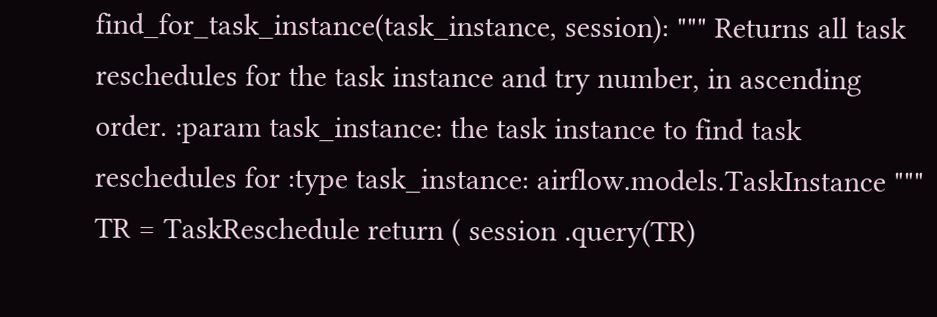find_for_task_instance(task_instance, session): """ Returns all task reschedules for the task instance and try number, in ascending order. :param task_instance: the task instance to find task reschedules for :type task_instance: airflow.models.TaskInstance """ TR = TaskReschedule return ( session .query(TR)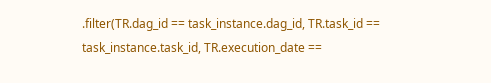.filter(TR.dag_id == task_instance.dag_id, TR.task_id == task_instance.task_id, TR.execution_date ==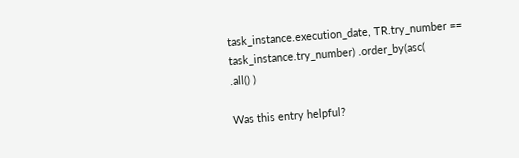task_instance.execution_date, TR.try_number == task_instance.try_number) .order_by(asc(
.all() )

Was this entry helpful?